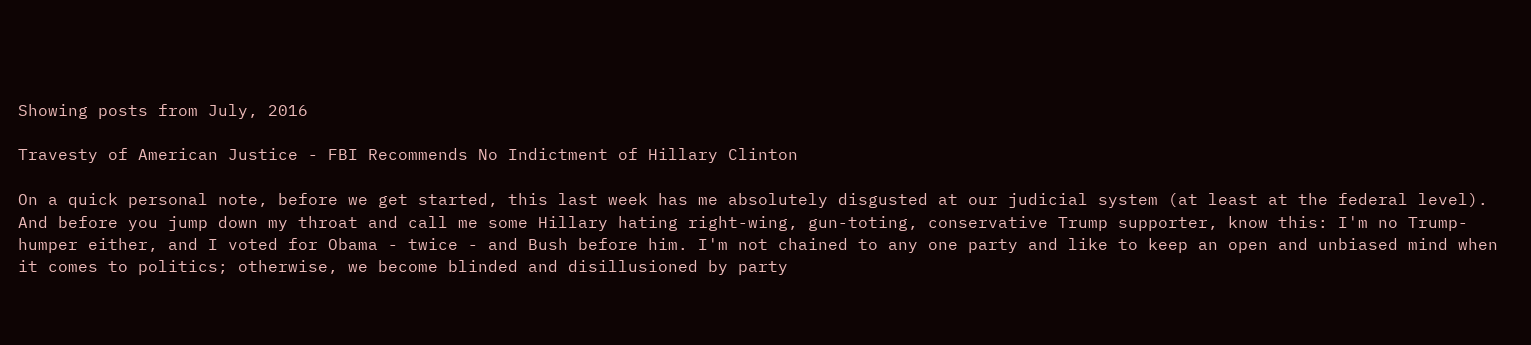Showing posts from July, 2016

Travesty of American Justice - FBI Recommends No Indictment of Hillary Clinton

On a quick personal note, before we get started, this last week has me absolutely disgusted at our judicial system (at least at the federal level). And before you jump down my throat and call me some Hillary hating right-wing, gun-toting, conservative Trump supporter, know this: I'm no Trump-humper either, and I voted for Obama - twice - and Bush before him. I'm not chained to any one party and like to keep an open and unbiased mind when it comes to politics; otherwise, we become blinded and disillusioned by party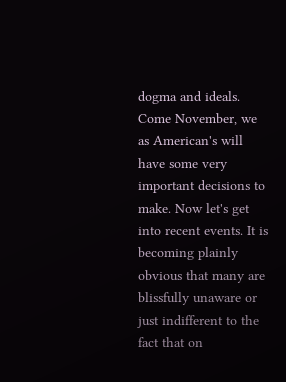dogma and ideals. Come November, we as American's will have some very important decisions to make. Now let's get into recent events. It is becoming plainly obvious that many are blissfully unaware or just indifferent to the fact that on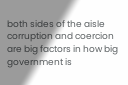both sides of the aisle corruption and coercion are big factors in how big government is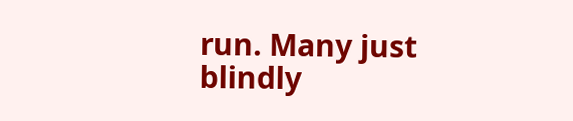run. Many just blindly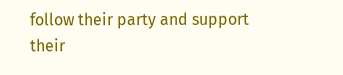follow their party and support their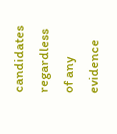candidates regardless of any evidence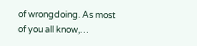of wrongdoing. As most of you all know,…